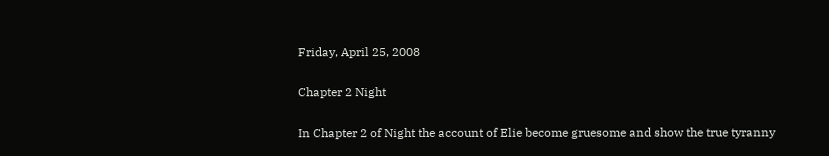Friday, April 25, 2008

Chapter 2 Night

In Chapter 2 of Night the account of Elie become gruesome and show the true tyranny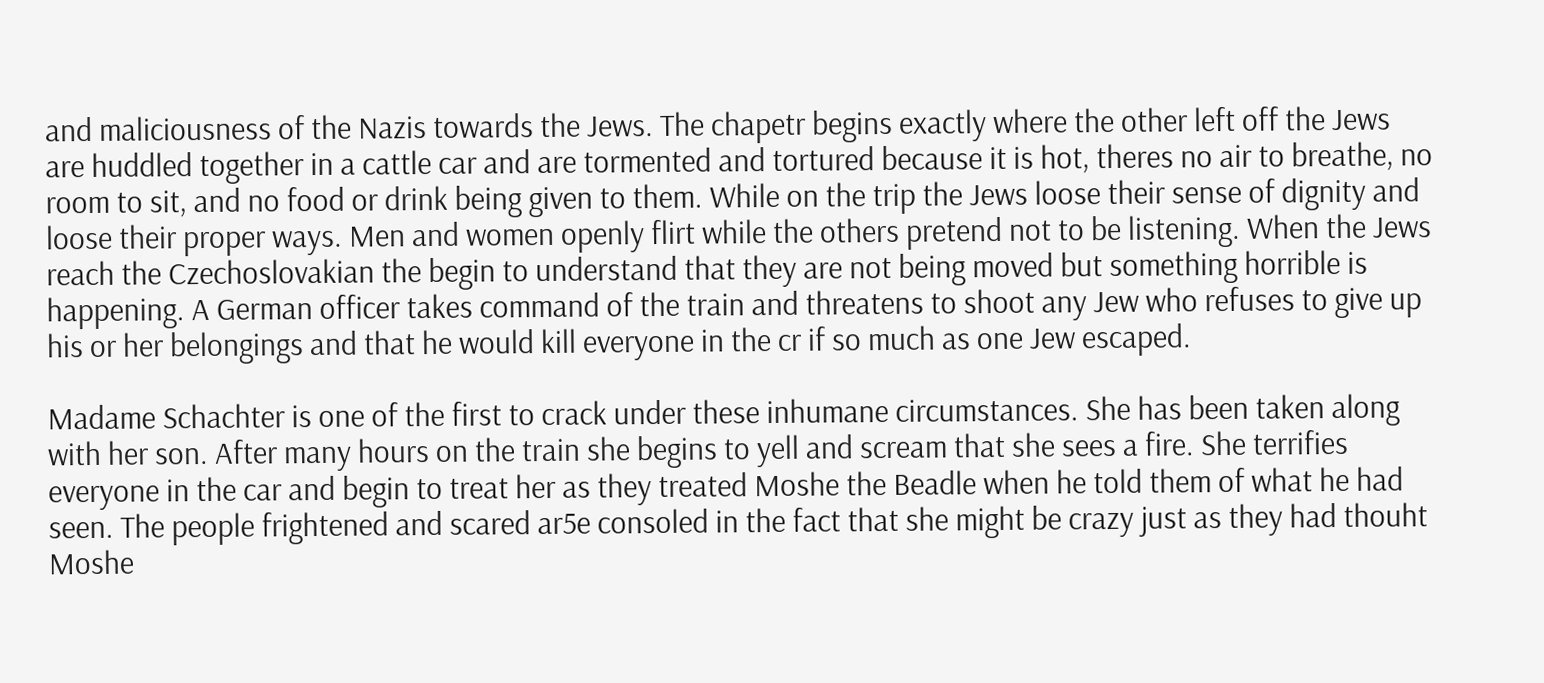and maliciousness of the Nazis towards the Jews. The chapetr begins exactly where the other left off the Jews are huddled together in a cattle car and are tormented and tortured because it is hot, theres no air to breathe, no room to sit, and no food or drink being given to them. While on the trip the Jews loose their sense of dignity and loose their proper ways. Men and women openly flirt while the others pretend not to be listening. When the Jews reach the Czechoslovakian the begin to understand that they are not being moved but something horrible is happening. A German officer takes command of the train and threatens to shoot any Jew who refuses to give up his or her belongings and that he would kill everyone in the cr if so much as one Jew escaped.

Madame Schachter is one of the first to crack under these inhumane circumstances. She has been taken along with her son. After many hours on the train she begins to yell and scream that she sees a fire. She terrifies everyone in the car and begin to treat her as they treated Moshe the Beadle when he told them of what he had seen. The people frightened and scared ar5e consoled in the fact that she might be crazy just as they had thouht Moshe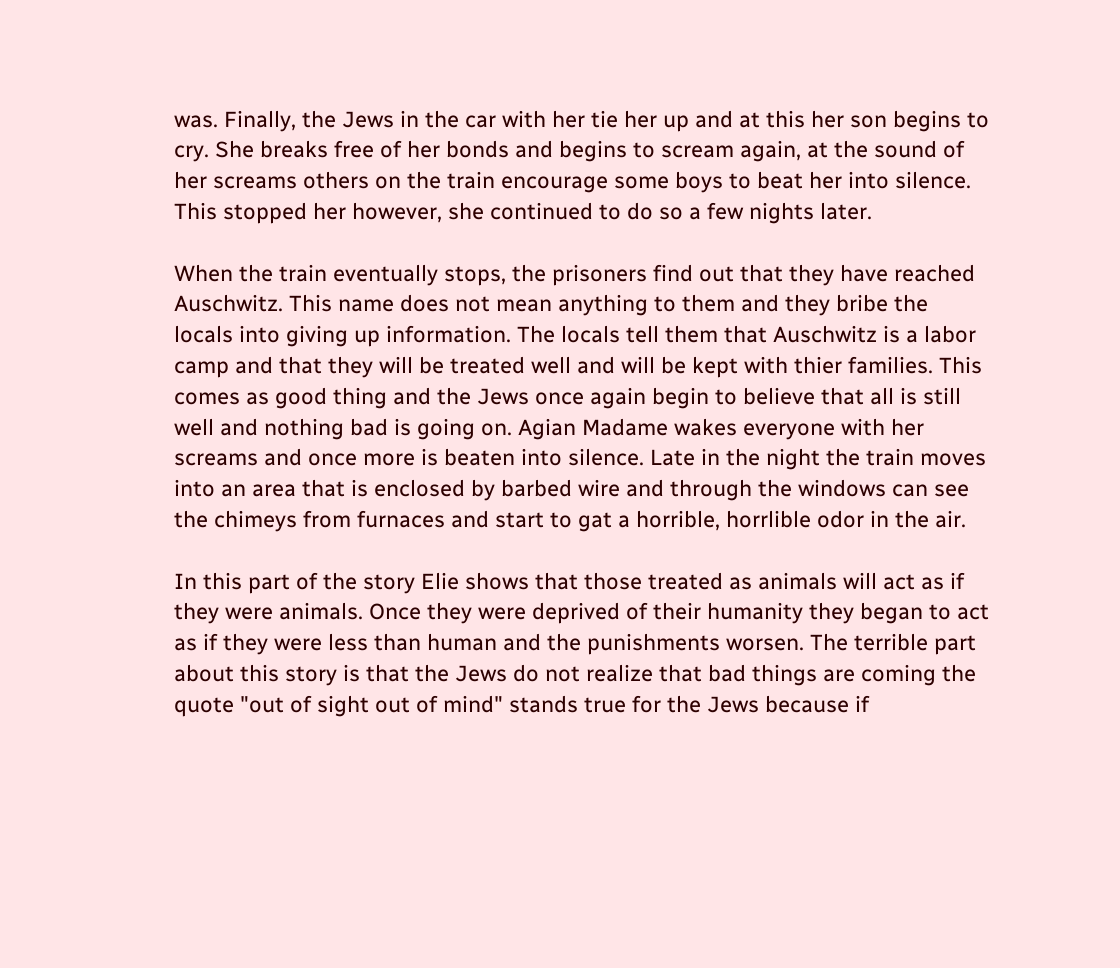was. Finally, the Jews in the car with her tie her up and at this her son begins to cry. She breaks free of her bonds and begins to scream again, at the sound of her screams others on the train encourage some boys to beat her into silence. This stopped her however, she continued to do so a few nights later.

When the train eventually stops, the prisoners find out that they have reached Auschwitz. This name does not mean anything to them and they bribe the locals into giving up information. The locals tell them that Auschwitz is a labor camp and that they will be treated well and will be kept with thier families. This comes as good thing and the Jews once again begin to believe that all is still well and nothing bad is going on. Agian Madame wakes everyone with her screams and once more is beaten into silence. Late in the night the train moves into an area that is enclosed by barbed wire and through the windows can see the chimeys from furnaces and start to gat a horrible, horrlible odor in the air.

In this part of the story Elie shows that those treated as animals will act as if they were animals. Once they were deprived of their humanity they began to act as if they were less than human and the punishments worsen. The terrible part about this story is that the Jews do not realize that bad things are coming the quote "out of sight out of mind" stands true for the Jews because if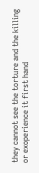they cannot see the torture and the killing or exoperience it first hand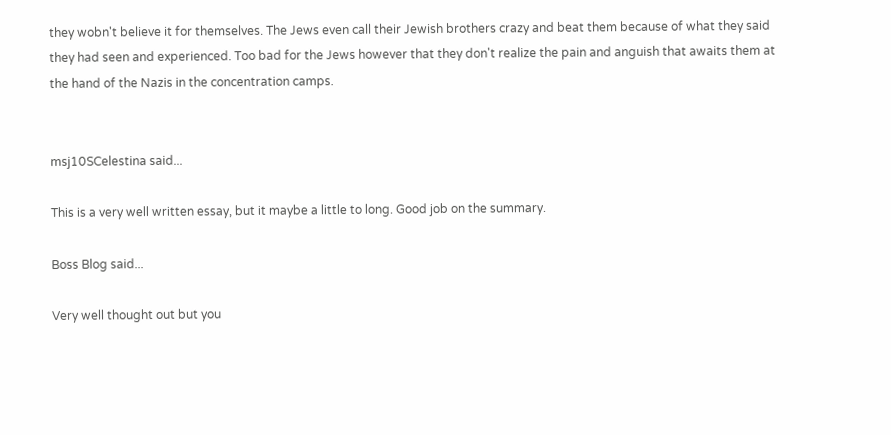they wobn't believe it for themselves. The Jews even call their Jewish brothers crazy and beat them because of what they said they had seen and experienced. Too bad for the Jews however that they don't realize the pain and anguish that awaits them at the hand of the Nazis in the concentration camps.


msj10SCelestina said...

This is a very well written essay, but it maybe a little to long. Good job on the summary.

Boss Blog said...

Very well thought out but you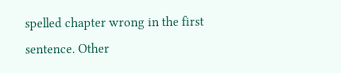spelled chapter wrong in the first sentence. Other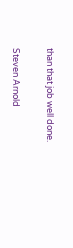than that job well done.

Steven Arnold